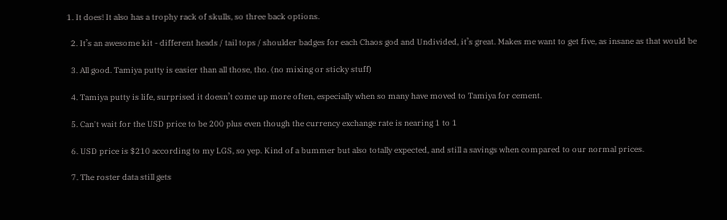1. It does! It also has a trophy rack of skulls, so three back options.

  2. It’s an awesome kit - different heads / tail tops / shoulder badges for each Chaos god and Undivided, it’s great. Makes me want to get five, as insane as that would be

  3. All good. Tamiya putty is easier than all those, tho. (no mixing or sticky stuff)

  4. Tamiya putty is life, surprised it doesn’t come up more often, especially when so many have moved to Tamiya for cement.

  5. Can't wait for the USD price to be 200 plus even though the currency exchange rate is nearing 1 to 1

  6. USD price is $210 according to my LGS, so yep. Kind of a bummer but also totally expected, and still a savings when compared to our normal prices.

  7. The roster data still gets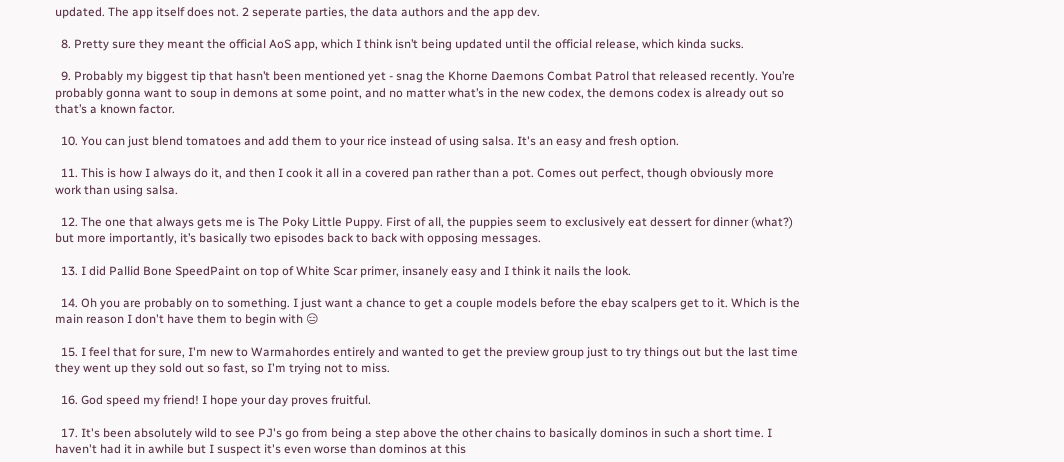updated. The app itself does not. 2 seperate parties, the data authors and the app dev.

  8. Pretty sure they meant the official AoS app, which I think isn’t being updated until the official release, which kinda sucks.

  9. Probably my biggest tip that hasn’t been mentioned yet - snag the Khorne Daemons Combat Patrol that released recently. You’re probably gonna want to soup in demons at some point, and no matter what’s in the new codex, the demons codex is already out so that’s a known factor.

  10. You can just blend tomatoes and add them to your rice instead of using salsa. It's an easy and fresh option.

  11. This is how I always do it, and then I cook it all in a covered pan rather than a pot. Comes out perfect, though obviously more work than using salsa.

  12. The one that always gets me is The Poky Little Puppy. First of all, the puppies seem to exclusively eat dessert for dinner (what?) but more importantly, it’s basically two episodes back to back with opposing messages.

  13. I did Pallid Bone SpeedPaint on top of White Scar primer, insanely easy and I think it nails the look.

  14. Oh you are probably on to something. I just want a chance to get a couple models before the ebay scalpers get to it. Which is the main reason I don't have them to begin with 😑

  15. I feel that for sure, I'm new to Warmahordes entirely and wanted to get the preview group just to try things out but the last time they went up they sold out so fast, so I'm trying not to miss.

  16. God speed my friend! I hope your day proves fruitful.

  17. It's been absolutely wild to see PJ's go from being a step above the other chains to basically dominos in such a short time. I haven't had it in awhile but I suspect it's even worse than dominos at this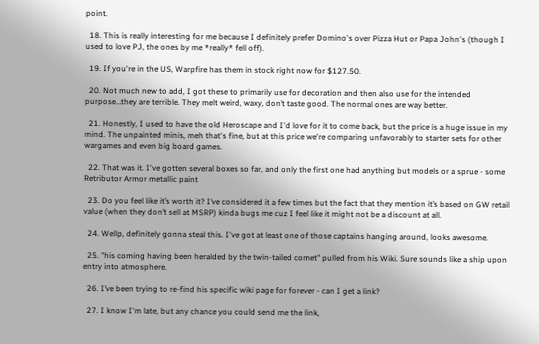point.

  18. This is really interesting for me because I definitely prefer Domino's over Pizza Hut or Papa John's (though I used to love PJ, the ones by me *really* fell off).

  19. If you're in the US, Warpfire has them in stock right now for $127.50.

  20. Not much new to add, I got these to primarily use for decoration and then also use for the intended purpose…they are terrible. They melt weird, waxy, don’t taste good. The normal ones are way better.

  21. Honestly, I used to have the old Heroscape and I'd love for it to come back, but the price is a huge issue in my mind. The unpainted minis, meh that's fine, but at this price we're comparing unfavorably to starter sets for other wargames and even big board games.

  22. That was it. I've gotten several boxes so far, and only the first one had anything but models or a sprue - some Retributor Armor metallic paint

  23. Do you feel like it’s worth it? I’ve considered it a few times but the fact that they mention it’s based on GW retail value (when they don’t sell at MSRP) kinda bugs me cuz I feel like it might not be a discount at all.

  24. Wellp, definitely gonna steal this. I've got at least one of those captains hanging around, looks awesome.

  25. "his coming having been heralded by the twin-tailed comet" pulled from his Wiki. Sure sounds like a ship upon entry into atmosphere.

  26. I’ve been trying to re-find his specific wiki page for forever - can I get a link?

  27. I know I'm late, but any chance you could send me the link,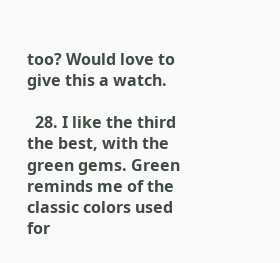too? Would love to give this a watch.

  28. I like the third the best, with the green gems. Green reminds me of the classic colors used for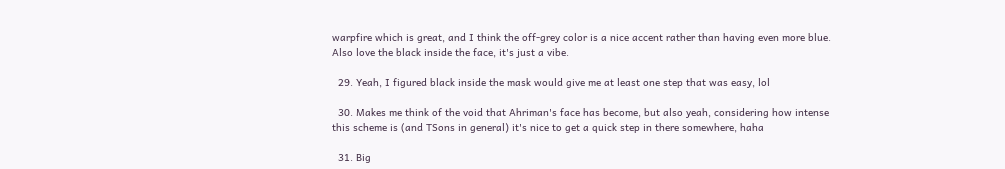warpfire which is great, and I think the off-grey color is a nice accent rather than having even more blue. Also love the black inside the face, it's just a vibe.

  29. Yeah, I figured black inside the mask would give me at least one step that was easy, lol

  30. Makes me think of the void that Ahriman's face has become, but also yeah, considering how intense this scheme is (and TSons in general) it's nice to get a quick step in there somewhere, haha

  31. Big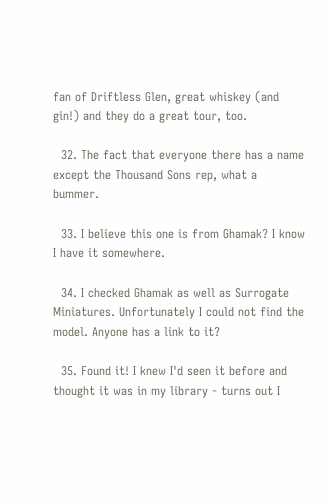fan of Driftless Glen, great whiskey (and gin!) and they do a great tour, too.

  32. The fact that everyone there has a name except the Thousand Sons rep, what a bummer.

  33. I believe this one is from Ghamak? I know I have it somewhere.

  34. I checked Ghamak as well as Surrogate Miniatures. Unfortunately I could not find the model. Anyone has a link to it?

  35. Found it! I knew I'd seen it before and thought it was in my library - turns out I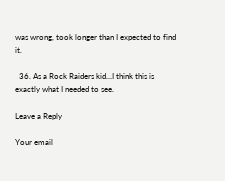was wrong, took longer than I expected to find it.

  36. As a Rock Raiders kid…I think this is exactly what I needed to see.

Leave a Reply

Your email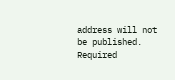address will not be published. Required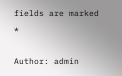fields are marked *

Author: admin